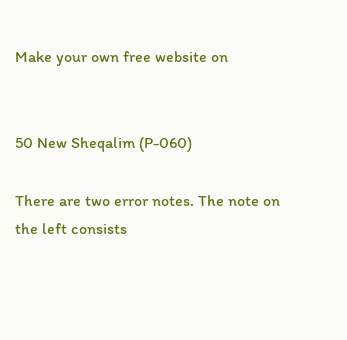Make your own free website on


50 New Sheqalim (P-060)

There are two error notes. The note on the left consists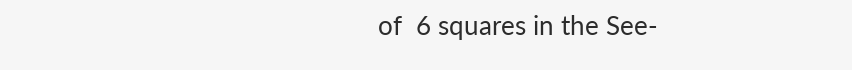of  6 squares in the See-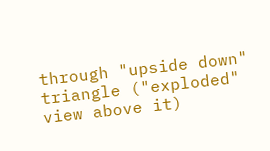through "upside down" triangle ("exploded" view above it)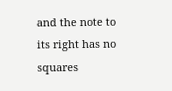and the note to its right has no squares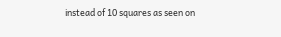instead of 10 squares as seen on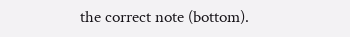the correct note (bottom).